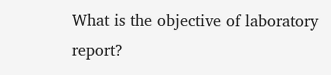What is the objective of laboratory report?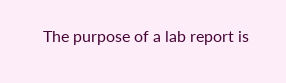The purpose of a lab report is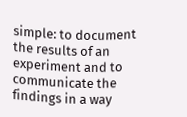simple: to document the results of an experiment and to communicate the findings in a way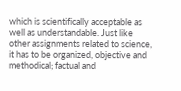which is scientifically acceptable as well as understandable. Just like other assignments related to science, it has to be organized, objective and methodical; factual and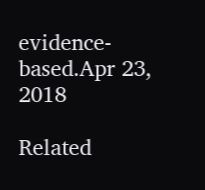evidence-based.Apr 23, 2018

Related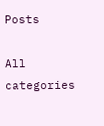Posts

All categories